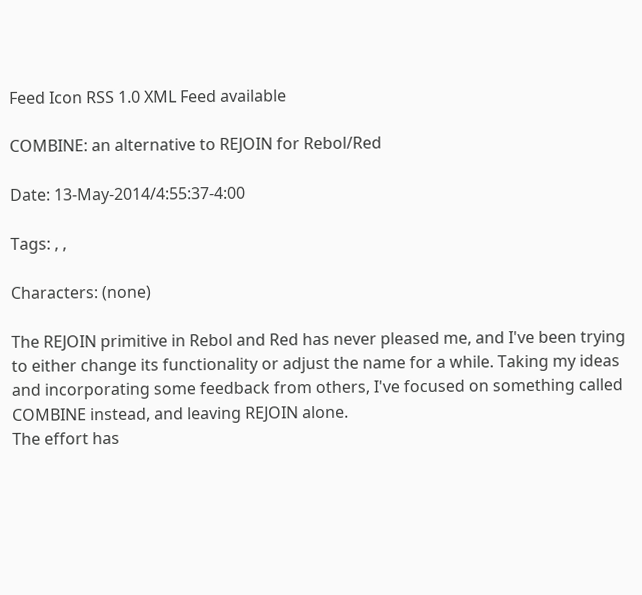Feed Icon RSS 1.0 XML Feed available

COMBINE: an alternative to REJOIN for Rebol/Red

Date: 13-May-2014/4:55:37-4:00

Tags: , ,

Characters: (none)

The REJOIN primitive in Rebol and Red has never pleased me, and I've been trying to either change its functionality or adjust the name for a while. Taking my ideas and incorporating some feedback from others, I've focused on something called COMBINE instead, and leaving REJOIN alone.
The effort has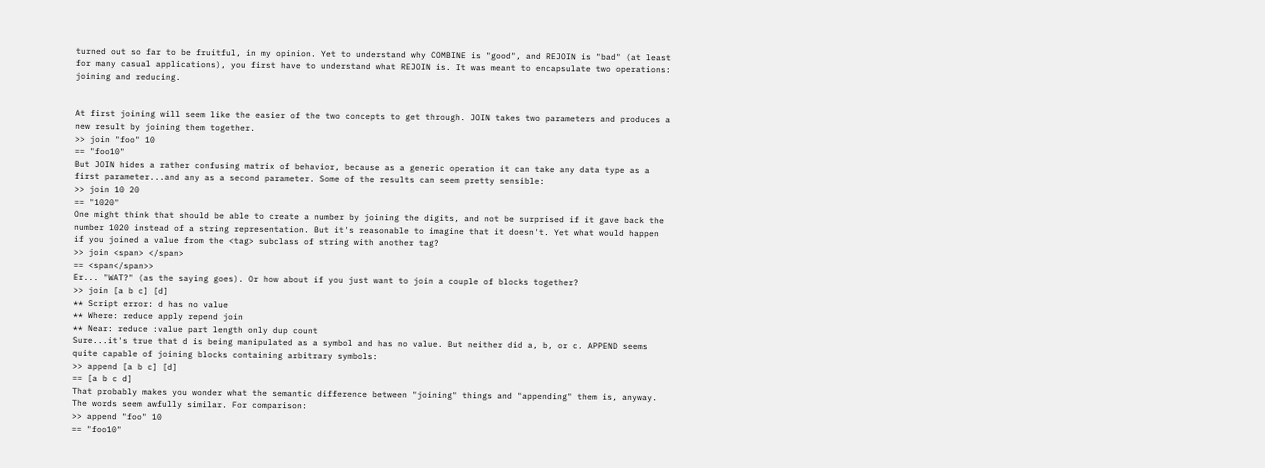turned out so far to be fruitful, in my opinion. Yet to understand why COMBINE is "good", and REJOIN is "bad" (at least for many casual applications), you first have to understand what REJOIN is. It was meant to encapsulate two operations: joining and reducing.


At first joining will seem like the easier of the two concepts to get through. JOIN takes two parameters and produces a new result by joining them together.
>> join "foo" 10
== "foo10"
But JOIN hides a rather confusing matrix of behavior, because as a generic operation it can take any data type as a first parameter...and any as a second parameter. Some of the results can seem pretty sensible:
>> join 10 20
== "1020"
One might think that should be able to create a number by joining the digits, and not be surprised if it gave back the number 1020 instead of a string representation. But it's reasonable to imagine that it doesn't. Yet what would happen if you joined a value from the <tag> subclass of string with another tag?
>> join <span> </span>
== <span</span>>
Er... "WAT?" (as the saying goes). Or how about if you just want to join a couple of blocks together?
>> join [a b c] [d]
** Script error: d has no value
** Where: reduce apply repend join
** Near: reduce :value part length only dup count
Sure...it's true that d is being manipulated as a symbol and has no value. But neither did a, b, or c. APPEND seems quite capable of joining blocks containing arbitrary symbols:
>> append [a b c] [d]
== [a b c d]
That probably makes you wonder what the semantic difference between "joining" things and "appending" them is, anyway. The words seem awfully similar. For comparison:
>> append "foo" 10
== "foo10"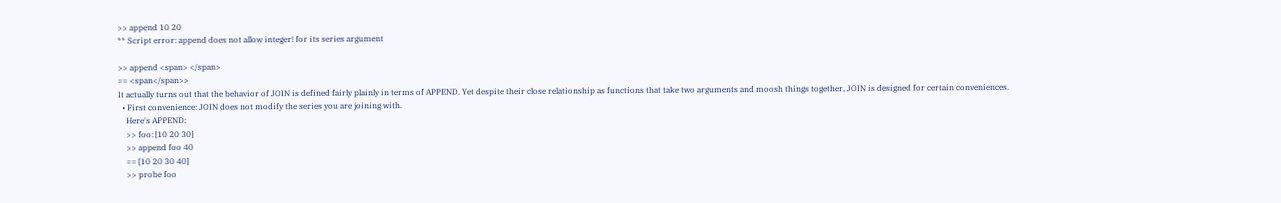>> append 10 20
** Script error: append does not allow integer! for its series argument

>> append <span> </span>
== <span</span>>
It actually turns out that the behavior of JOIN is defined fairly plainly in terms of APPEND. Yet despite their close relationship as functions that take two arguments and moosh things together, JOIN is designed for certain conveniences.
  • First convenience: JOIN does not modify the series you are joining with.
    Here's APPEND:
    >> foo: [10 20 30]
    >> append foo 40
    == [10 20 30 40]
    >> probe foo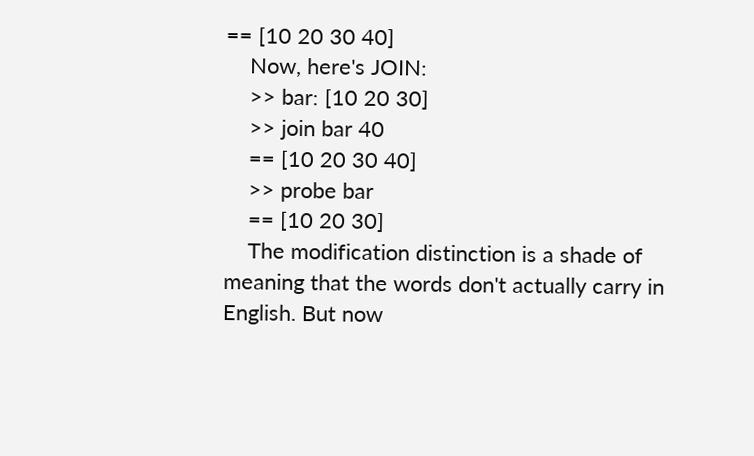== [10 20 30 40]
    Now, here's JOIN:
    >> bar: [10 20 30]
    >> join bar 40
    == [10 20 30 40]
    >> probe bar
    == [10 20 30]
    The modification distinction is a shade of meaning that the words don't actually carry in English. But now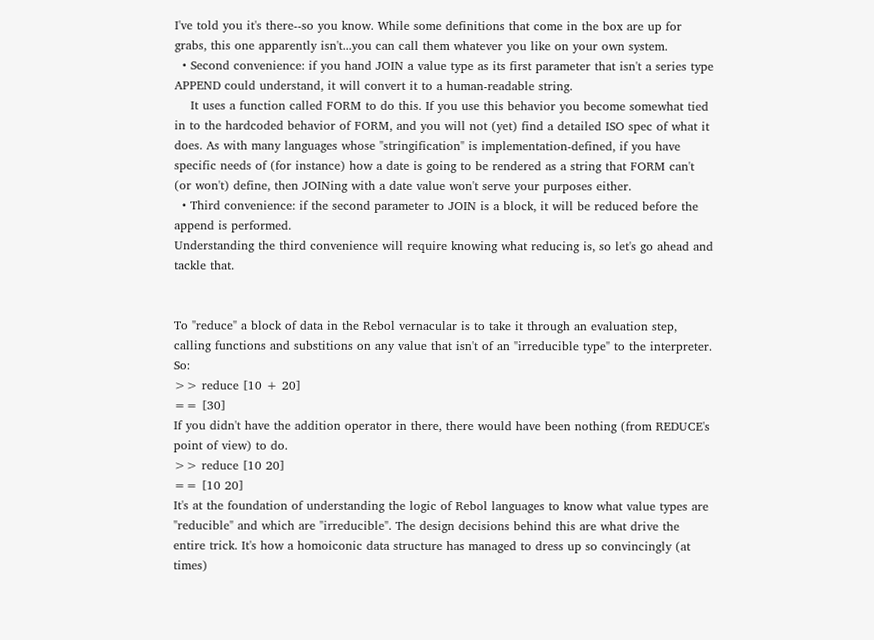I've told you it's there--so you know. While some definitions that come in the box are up for grabs, this one apparently isn't...you can call them whatever you like on your own system.
  • Second convenience: if you hand JOIN a value type as its first parameter that isn't a series type APPEND could understand, it will convert it to a human-readable string.
    It uses a function called FORM to do this. If you use this behavior you become somewhat tied in to the hardcoded behavior of FORM, and you will not (yet) find a detailed ISO spec of what it does. As with many languages whose "stringification" is implementation-defined, if you have specific needs of (for instance) how a date is going to be rendered as a string that FORM can't (or won't) define, then JOINing with a date value won't serve your purposes either.
  • Third convenience: if the second parameter to JOIN is a block, it will be reduced before the append is performed.
Understanding the third convenience will require knowing what reducing is, so let's go ahead and tackle that.


To "reduce" a block of data in the Rebol vernacular is to take it through an evaluation step, calling functions and substitions on any value that isn't of an "irreducible type" to the interpreter. So:
>> reduce [10 + 20]
== [30]
If you didn't have the addition operator in there, there would have been nothing (from REDUCE's point of view) to do.
>> reduce [10 20]
== [10 20]
It's at the foundation of understanding the logic of Rebol languages to know what value types are "reducible" and which are "irreducible". The design decisions behind this are what drive the entire trick. It's how a homoiconic data structure has managed to dress up so convincingly (at times)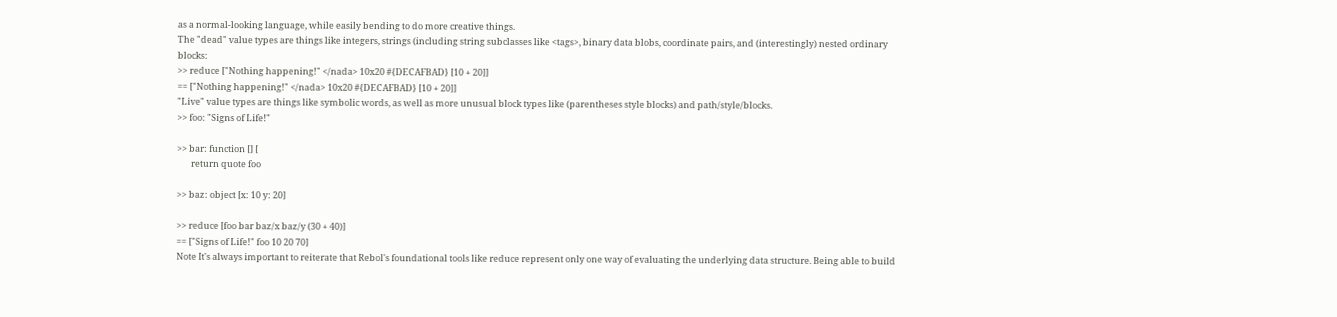as a normal-looking language, while easily bending to do more creative things.
The "dead" value types are things like integers, strings (including string subclasses like <tags>, binary data blobs, coordinate pairs, and (interestingly) nested ordinary blocks:
>> reduce ["Nothing happening!" </nada> 10x20 #{DECAFBAD} [10 + 20]]
== ["Nothing happening!" </nada> 10x20 #{DECAFBAD} [10 + 20]]
"Live" value types are things like symbolic words, as well as more unusual block types like (parentheses style blocks) and path/style/blocks.
>> foo: "Signs of Life!"

>> bar: function [] [
       return quote foo

>> baz: object [x: 10 y: 20]

>> reduce [foo bar baz/x baz/y (30 + 40)]
== ["Signs of Life!" foo 10 20 70]
Note It's always important to reiterate that Rebol's foundational tools like reduce represent only one way of evaluating the underlying data structure. Being able to build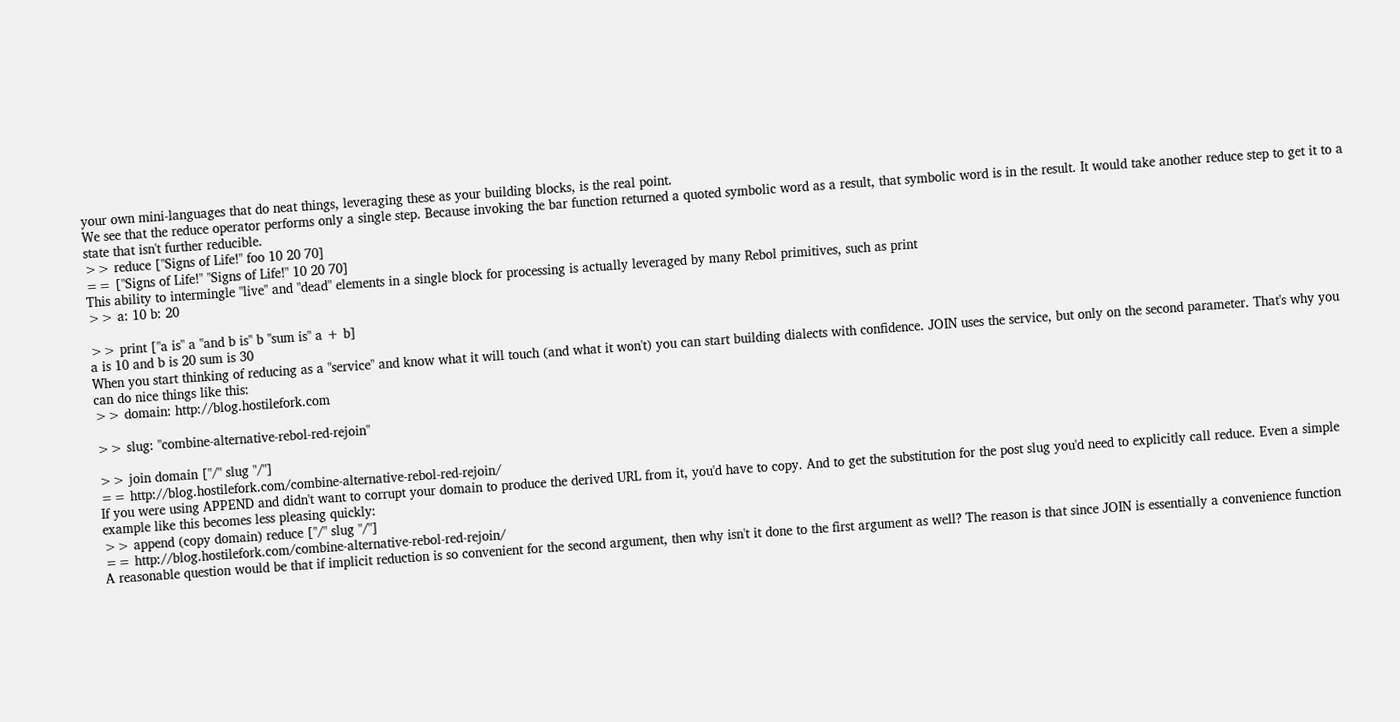your own mini-languages that do neat things, leveraging these as your building blocks, is the real point.
We see that the reduce operator performs only a single step. Because invoking the bar function returned a quoted symbolic word as a result, that symbolic word is in the result. It would take another reduce step to get it to a state that isn't further reducible.
>> reduce ["Signs of Life!" foo 10 20 70]
== ["Signs of Life!" "Signs of Life!" 10 20 70]
This ability to intermingle "live" and "dead" elements in a single block for processing is actually leveraged by many Rebol primitives, such as print
>> a: 10 b: 20

>> print ["a is" a "and b is" b "sum is" a + b]
a is 10 and b is 20 sum is 30
When you start thinking of reducing as a "service" and know what it will touch (and what it won't) you can start building dialects with confidence. JOIN uses the service, but only on the second parameter. That's why you can do nice things like this:
>> domain: http://blog.hostilefork.com

>> slug: "combine-alternative-rebol-red-rejoin"

>> join domain ["/" slug "/"]
== http://blog.hostilefork.com/combine-alternative-rebol-red-rejoin/
If you were using APPEND and didn't want to corrupt your domain to produce the derived URL from it, you'd have to copy. And to get the substitution for the post slug you'd need to explicitly call reduce. Even a simple example like this becomes less pleasing quickly:
>> append (copy domain) reduce ["/" slug "/"]
== http://blog.hostilefork.com/combine-alternative-rebol-red-rejoin/
A reasonable question would be that if implicit reduction is so convenient for the second argument, then why isn't it done to the first argument as well? The reason is that since JOIN is essentially a convenience function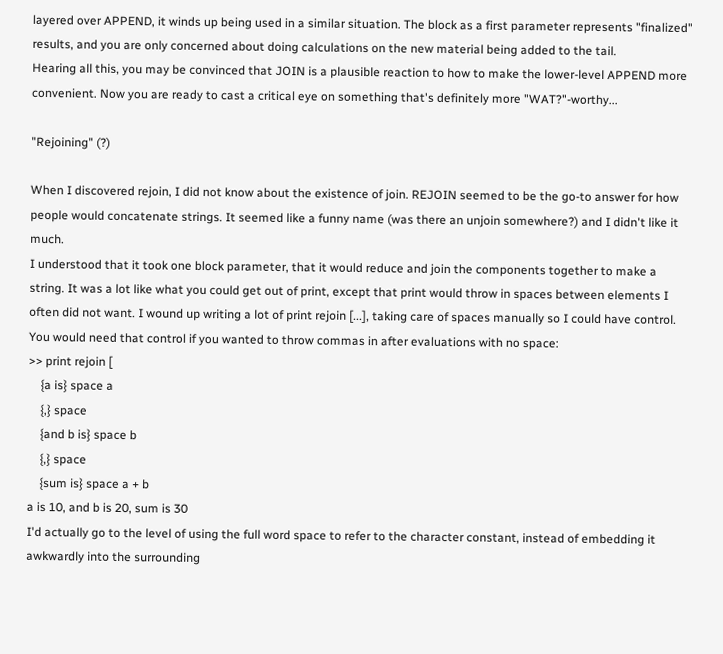layered over APPEND, it winds up being used in a similar situation. The block as a first parameter represents "finalized" results, and you are only concerned about doing calculations on the new material being added to the tail.
Hearing all this, you may be convinced that JOIN is a plausible reaction to how to make the lower-level APPEND more convenient. Now you are ready to cast a critical eye on something that's definitely more "WAT?"-worthy...

"Rejoining" (?)

When I discovered rejoin, I did not know about the existence of join. REJOIN seemed to be the go-to answer for how people would concatenate strings. It seemed like a funny name (was there an unjoin somewhere?) and I didn't like it much.
I understood that it took one block parameter, that it would reduce and join the components together to make a string. It was a lot like what you could get out of print, except that print would throw in spaces between elements I often did not want. I wound up writing a lot of print rejoin [...], taking care of spaces manually so I could have control. You would need that control if you wanted to throw commas in after evaluations with no space:
>> print rejoin [
    {a is} space a
    {,} space
    {and b is} space b
    {,} space
    {sum is} space a + b
a is 10, and b is 20, sum is 30
I'd actually go to the level of using the full word space to refer to the character constant, instead of embedding it awkwardly into the surrounding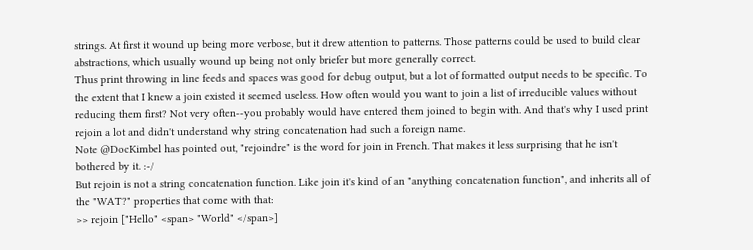strings. At first it wound up being more verbose, but it drew attention to patterns. Those patterns could be used to build clear abstractions, which usually wound up being not only briefer but more generally correct.
Thus print throwing in line feeds and spaces was good for debug output, but a lot of formatted output needs to be specific. To the extent that I knew a join existed it seemed useless. How often would you want to join a list of irreducible values without reducing them first? Not very often--you probably would have entered them joined to begin with. And that's why I used print rejoin a lot and didn't understand why string concatenation had such a foreign name.
Note @DocKimbel has pointed out, "rejoindre" is the word for join in French. That makes it less surprising that he isn't bothered by it. :-/
But rejoin is not a string concatenation function. Like join it's kind of an "anything concatenation function", and inherits all of the "WAT?" properties that come with that:
>> rejoin ["Hello" <span> "World" </span>]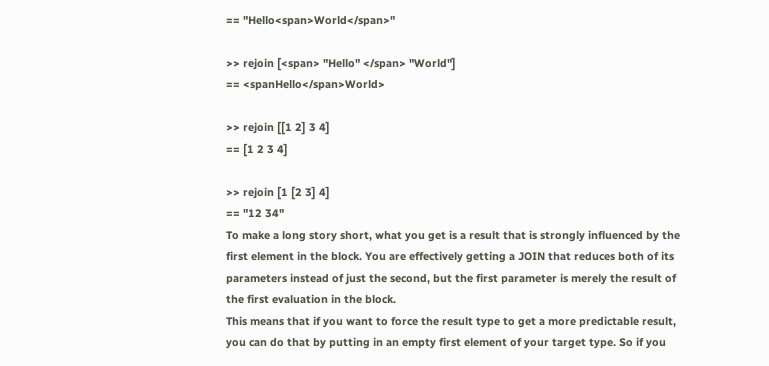== "Hello<span>World</span>"

>> rejoin [<span> "Hello" </span> "World"]
== <spanHello</span>World>

>> rejoin [[1 2] 3 4]
== [1 2 3 4]

>> rejoin [1 [2 3] 4]
== "12 34"
To make a long story short, what you get is a result that is strongly influenced by the first element in the block. You are effectively getting a JOIN that reduces both of its parameters instead of just the second, but the first parameter is merely the result of the first evaluation in the block.
This means that if you want to force the result type to get a more predictable result, you can do that by putting in an empty first element of your target type. So if you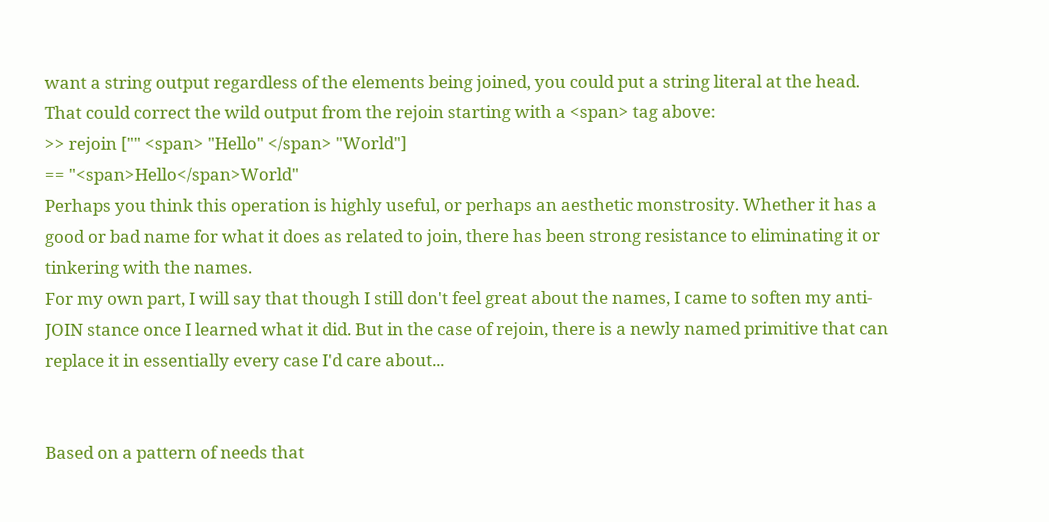want a string output regardless of the elements being joined, you could put a string literal at the head. That could correct the wild output from the rejoin starting with a <span> tag above:
>> rejoin ["" <span> "Hello" </span> "World"]
== "<span>Hello</span>World"
Perhaps you think this operation is highly useful, or perhaps an aesthetic monstrosity. Whether it has a good or bad name for what it does as related to join, there has been strong resistance to eliminating it or tinkering with the names.
For my own part, I will say that though I still don't feel great about the names, I came to soften my anti-JOIN stance once I learned what it did. But in the case of rejoin, there is a newly named primitive that can replace it in essentially every case I'd care about...


Based on a pattern of needs that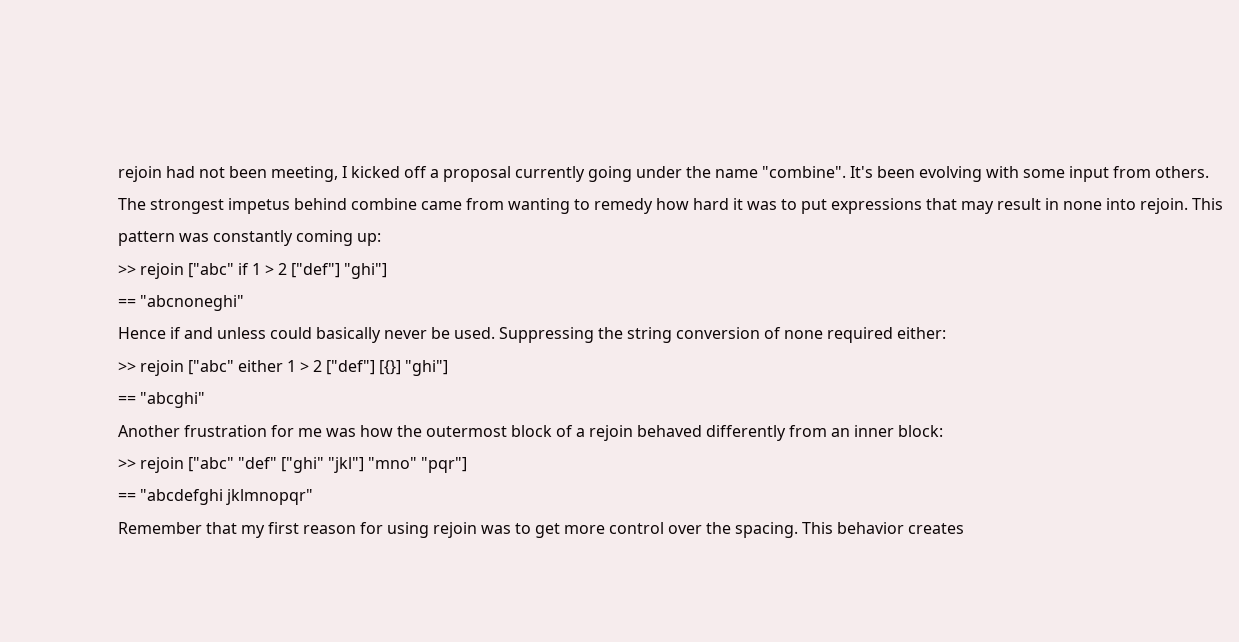rejoin had not been meeting, I kicked off a proposal currently going under the name "combine". It's been evolving with some input from others.
The strongest impetus behind combine came from wanting to remedy how hard it was to put expressions that may result in none into rejoin. This pattern was constantly coming up:
>> rejoin ["abc" if 1 > 2 ["def"] "ghi"]
== "abcnoneghi"
Hence if and unless could basically never be used. Suppressing the string conversion of none required either:
>> rejoin ["abc" either 1 > 2 ["def"] [{}] "ghi"]
== "abcghi"
Another frustration for me was how the outermost block of a rejoin behaved differently from an inner block:
>> rejoin ["abc" "def" ["ghi" "jkl"] "mno" "pqr"]
== "abcdefghi jklmnopqr"
Remember that my first reason for using rejoin was to get more control over the spacing. This behavior creates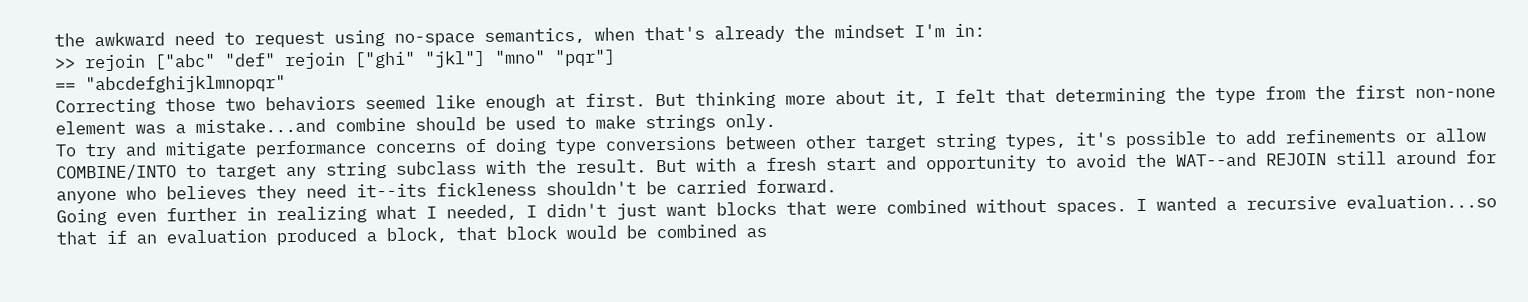the awkward need to request using no-space semantics, when that's already the mindset I'm in:
>> rejoin ["abc" "def" rejoin ["ghi" "jkl"] "mno" "pqr"]
== "abcdefghijklmnopqr"
Correcting those two behaviors seemed like enough at first. But thinking more about it, I felt that determining the type from the first non-none element was a mistake...and combine should be used to make strings only.
To try and mitigate performance concerns of doing type conversions between other target string types, it's possible to add refinements or allow COMBINE/INTO to target any string subclass with the result. But with a fresh start and opportunity to avoid the WAT--and REJOIN still around for anyone who believes they need it--its fickleness shouldn't be carried forward.
Going even further in realizing what I needed, I didn't just want blocks that were combined without spaces. I wanted a recursive evaluation...so that if an evaluation produced a block, that block would be combined as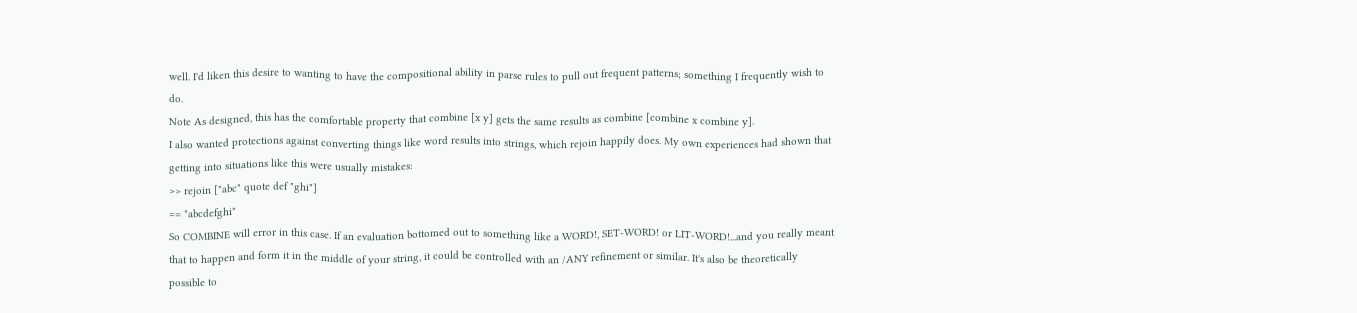well. I'd liken this desire to wanting to have the compositional ability in parse rules to pull out frequent patterns; something I frequently wish to do.
Note As designed, this has the comfortable property that combine [x y] gets the same results as combine [combine x combine y].
I also wanted protections against converting things like word results into strings, which rejoin happily does. My own experiences had shown that getting into situations like this were usually mistakes:
>> rejoin ["abc" quote def "ghi"]
== "abcdefghi"
So COMBINE will error in this case. If an evaluation bottomed out to something like a WORD!, SET-WORD! or LIT-WORD!...and you really meant that to happen and form it in the middle of your string, it could be controlled with an /ANY refinement or similar. It's also be theoretically possible to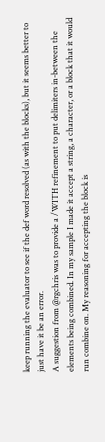keep running the evaluator to see if the def word resolved (as with the blocks), but it seems better to just have it be an error.
A suggestion from @rgchris was to provide a /WITH refinement to put delimiters in-between the elements being combined. In my sample I made it accept a string, a character, or a block that it would run combine on. My reasoning for accepting the block is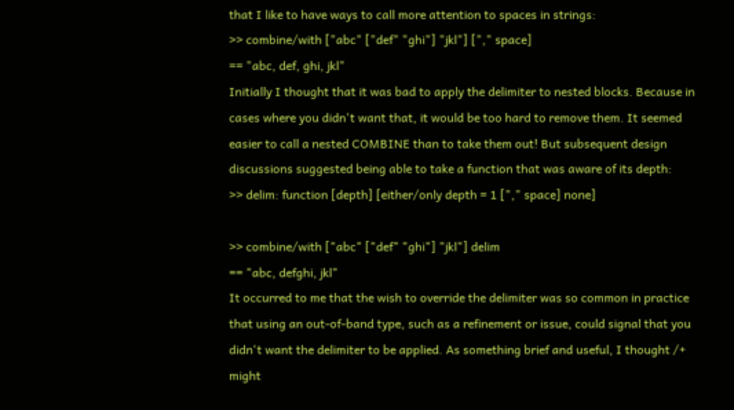that I like to have ways to call more attention to spaces in strings:
>> combine/with ["abc" ["def" "ghi"] "jkl"] ["," space]
== "abc, def, ghi, jkl"
Initially I thought that it was bad to apply the delimiter to nested blocks. Because in cases where you didn't want that, it would be too hard to remove them. It seemed easier to call a nested COMBINE than to take them out! But subsequent design discussions suggested being able to take a function that was aware of its depth:
>> delim: function [depth] [either/only depth = 1 ["," space] none]

>> combine/with ["abc" ["def" "ghi"] "jkl"] delim
== "abc, defghi, jkl"
It occurred to me that the wish to override the delimiter was so common in practice that using an out-of-band type, such as a refinement or issue, could signal that you didn't want the delimiter to be applied. As something brief and useful, I thought /+ might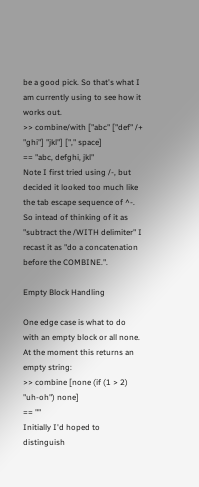be a good pick. So that's what I am currently using to see how it works out.
>> combine/with ["abc" ["def" /+ "ghi"] "jkl"] ["," space]
== "abc, defghi, jkl"
Note I first tried using /-, but decided it looked too much like the tab escape sequence of ^-. So intead of thinking of it as "subtract the /WITH delimiter" I recast it as "do a concatenation before the COMBINE.".

Empty Block Handling

One edge case is what to do with an empty block or all none. At the moment this returns an empty string:
>> combine [none (if (1 > 2) "uh-oh") none]
== ""
Initially I'd hoped to distinguish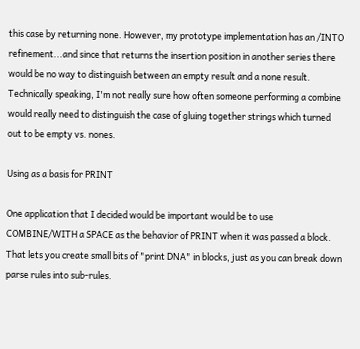this case by returning none. However, my prototype implementation has an /INTO refinement...and since that returns the insertion position in another series there would be no way to distinguish between an empty result and a none result. Technically speaking, I'm not really sure how often someone performing a combine would really need to distinguish the case of gluing together strings which turned out to be empty vs. nones.

Using as a basis for PRINT

One application that I decided would be important would be to use COMBINE/WITH a SPACE as the behavior of PRINT when it was passed a block. That lets you create small bits of "print DNA" in blocks, just as you can break down parse rules into sub-rules.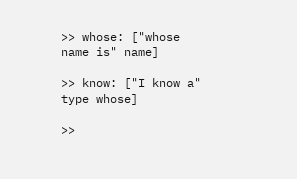>> whose: ["whose name is" name]

>> know: ["I know a" type whose]

>>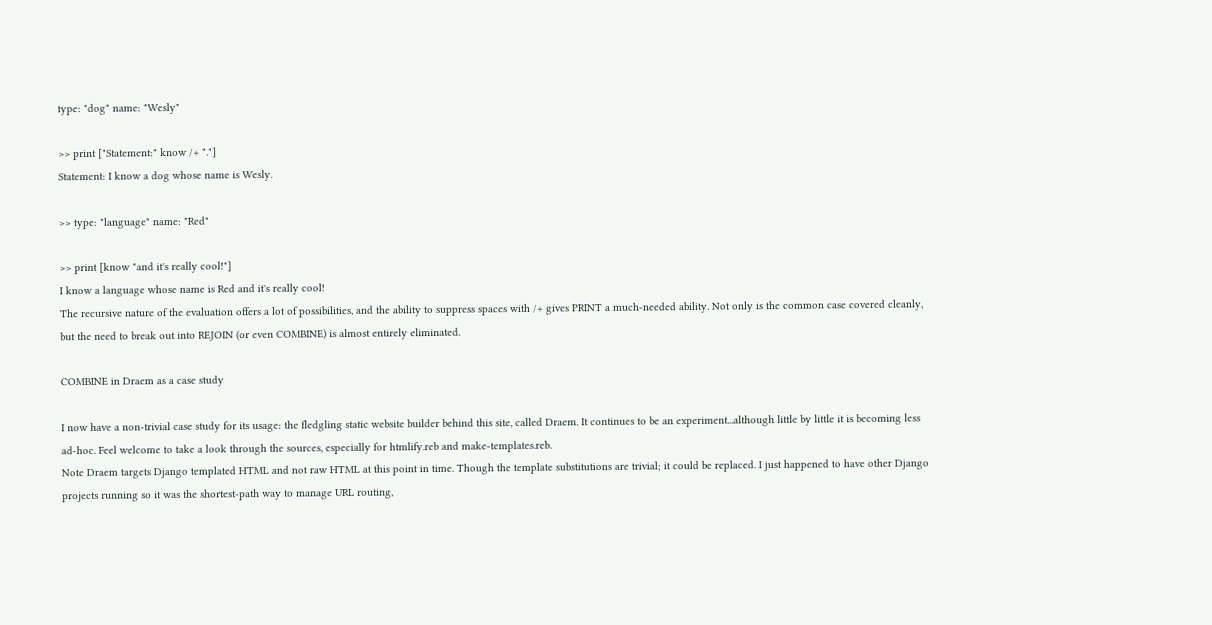type: "dog" name: "Wesly"

>> print ["Statement:" know /+ "."]
Statement: I know a dog whose name is Wesly.

>> type: "language" name: "Red"

>> print [know "and it's really cool!"]
I know a language whose name is Red and it's really cool!
The recursive nature of the evaluation offers a lot of possibilities, and the ability to suppress spaces with /+ gives PRINT a much-needed ability. Not only is the common case covered cleanly, but the need to break out into REJOIN (or even COMBINE) is almost entirely eliminated.

COMBINE in Draem as a case study

I now have a non-trivial case study for its usage: the fledgling static website builder behind this site, called Draem. It continues to be an experiment...although little by little it is becoming less ad-hoc. Feel welcome to take a look through the sources, especially for htmlify.reb and make-templates.reb.
Note Draem targets Django templated HTML and not raw HTML at this point in time. Though the template substitutions are trivial; it could be replaced. I just happened to have other Django projects running so it was the shortest-path way to manage URL routing,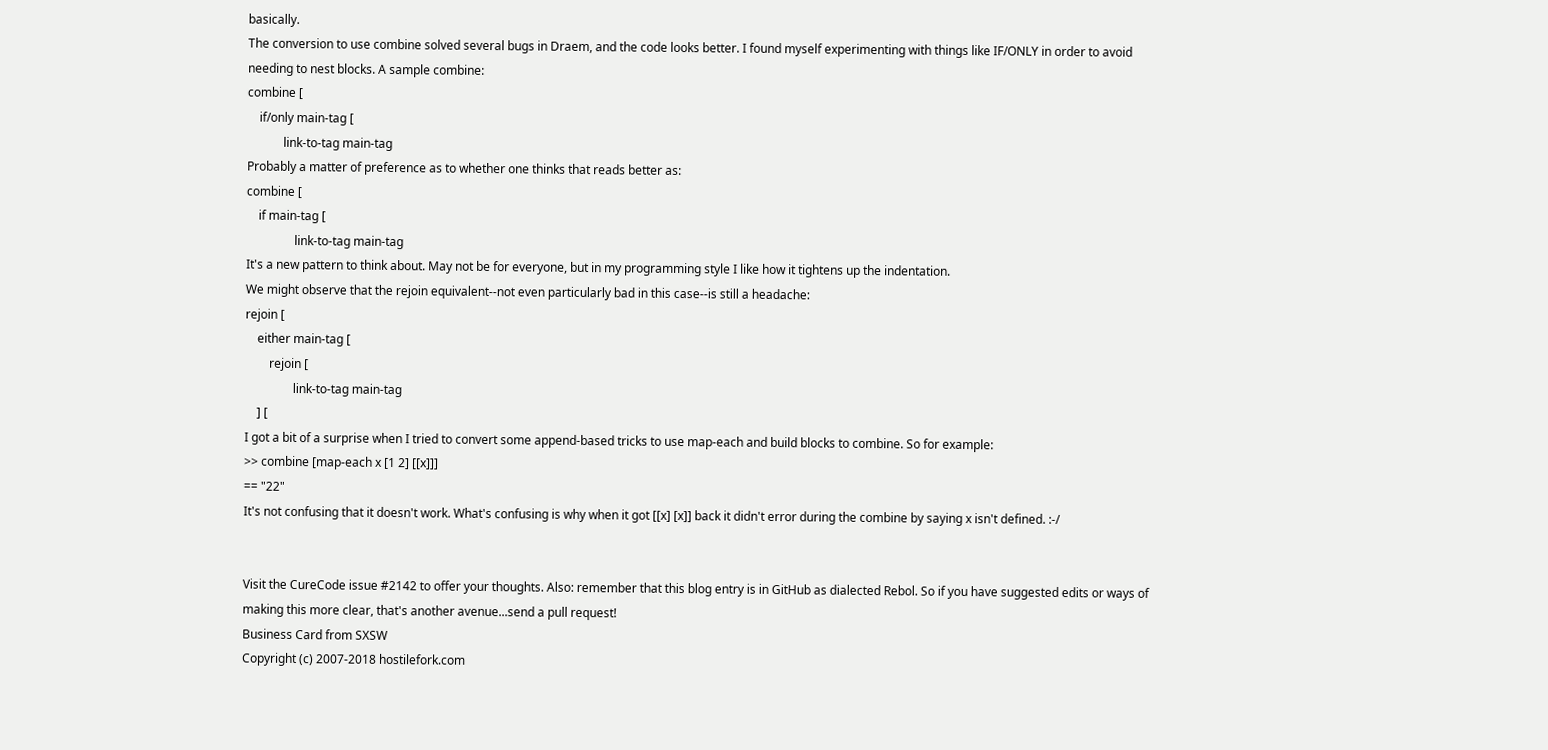basically.
The conversion to use combine solved several bugs in Draem, and the code looks better. I found myself experimenting with things like IF/ONLY in order to avoid needing to nest blocks. A sample combine:
combine [
    if/only main-tag [
            link-to-tag main-tag
Probably a matter of preference as to whether one thinks that reads better as:
combine [
    if main-tag [
                link-to-tag main-tag
It's a new pattern to think about. May not be for everyone, but in my programming style I like how it tightens up the indentation.
We might observe that the rejoin equivalent--not even particularly bad in this case--is still a headache:
rejoin [
    either main-tag [
        rejoin [
                link-to-tag main-tag
    ] [
I got a bit of a surprise when I tried to convert some append-based tricks to use map-each and build blocks to combine. So for example:
>> combine [map-each x [1 2] [[x]]]
== "22"
It's not confusing that it doesn't work. What's confusing is why when it got [[x] [x]] back it didn't error during the combine by saying x isn't defined. :-/


Visit the CureCode issue #2142 to offer your thoughts. Also: remember that this blog entry is in GitHub as dialected Rebol. So if you have suggested edits or ways of making this more clear, that's another avenue...send a pull request!
Business Card from SXSW
Copyright (c) 2007-2018 hostilefork.com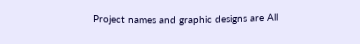Project names and graphic designs are All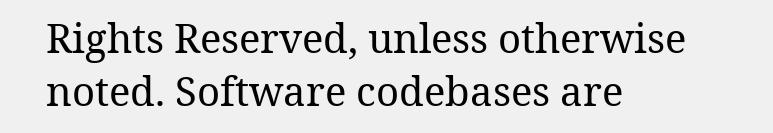Rights Reserved, unless otherwise noted. Software codebases are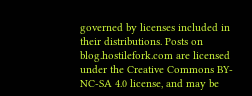governed by licenses included in their distributions. Posts on blog.hostilefork.com are licensed under the Creative Commons BY-NC-SA 4.0 license, and may be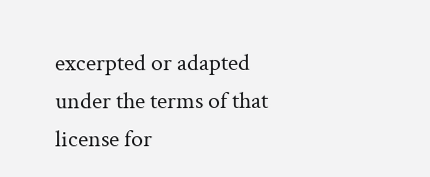excerpted or adapted under the terms of that license for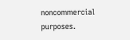noncommercial purposes.